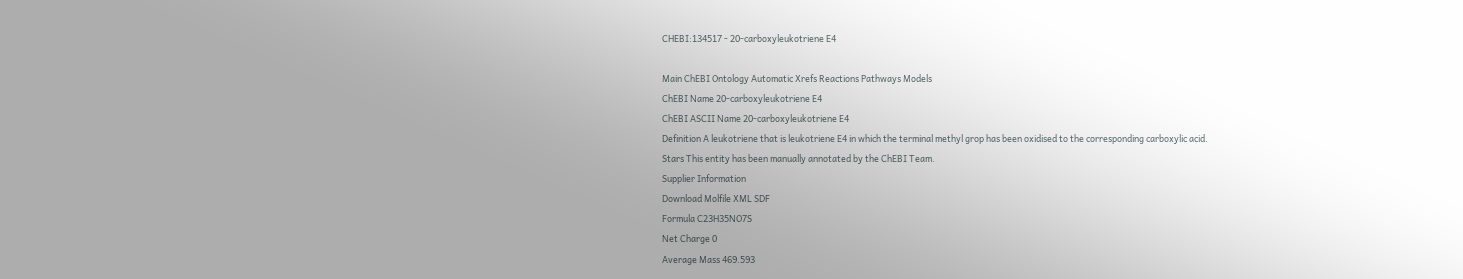CHEBI:134517 - 20-carboxyleukotriene E4

Main ChEBI Ontology Automatic Xrefs Reactions Pathways Models
ChEBI Name 20-carboxyleukotriene E4
ChEBI ASCII Name 20-carboxyleukotriene E4
Definition A leukotriene that is leukotriene E4 in which the terminal methyl grop has been oxidised to the corresponding carboxylic acid.
Stars This entity has been manually annotated by the ChEBI Team.
Supplier Information
Download Molfile XML SDF
Formula C23H35NO7S
Net Charge 0
Average Mass 469.593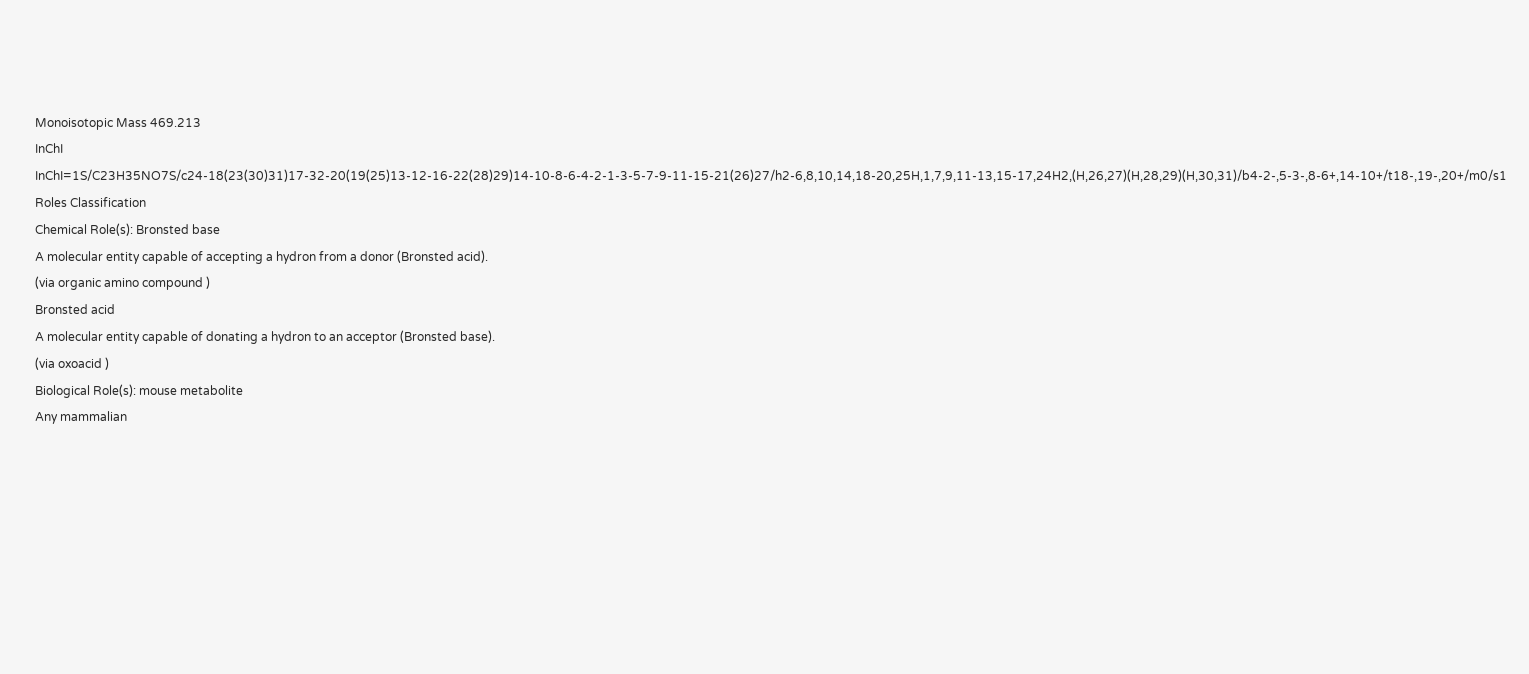Monoisotopic Mass 469.213
InChI InChI=1S/C23H35NO7S/c24-18(23(30)31)17-32-20(19(25)13-12-16-22(28)29)14-10-8-6-4-2-1-3-5-7-9-11-15-21(26)27/h2-6,8,10,14,18-20,25H,1,7,9,11-13,15-17,24H2,(H,26,27)(H,28,29)(H,30,31)/b4-2-,5-3-,8-6+,14-10+/t18-,19-,20+/m0/s1
Roles Classification
Chemical Role(s): Bronsted base
A molecular entity capable of accepting a hydron from a donor (Bronsted acid).
(via organic amino compound )
Bronsted acid
A molecular entity capable of donating a hydron to an acceptor (Bronsted base).
(via oxoacid )
Biological Role(s): mouse metabolite
Any mammalian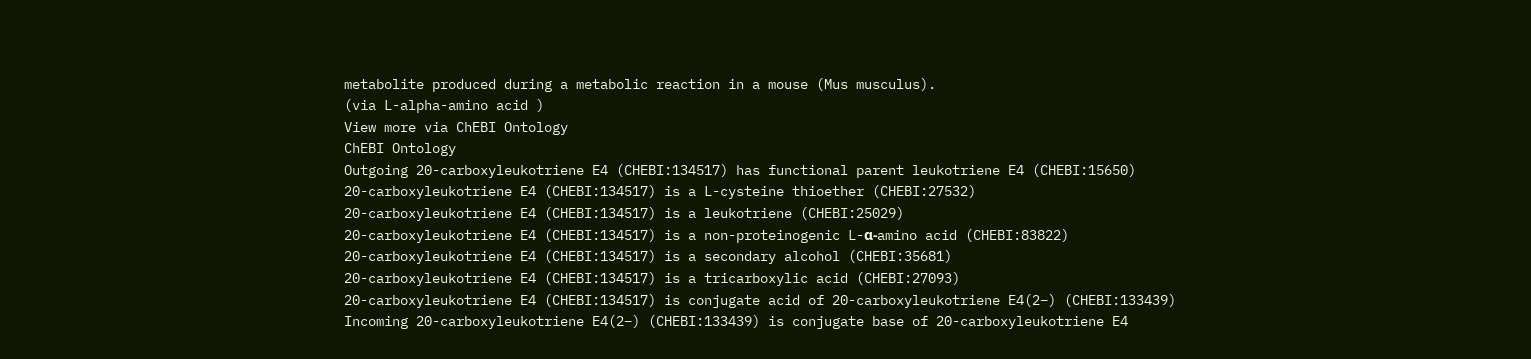metabolite produced during a metabolic reaction in a mouse (Mus musculus).
(via L-alpha-amino acid )
View more via ChEBI Ontology
ChEBI Ontology
Outgoing 20-carboxyleukotriene E4 (CHEBI:134517) has functional parent leukotriene E4 (CHEBI:15650)
20-carboxyleukotriene E4 (CHEBI:134517) is a L-cysteine thioether (CHEBI:27532)
20-carboxyleukotriene E4 (CHEBI:134517) is a leukotriene (CHEBI:25029)
20-carboxyleukotriene E4 (CHEBI:134517) is a non-proteinogenic L-α-amino acid (CHEBI:83822)
20-carboxyleukotriene E4 (CHEBI:134517) is a secondary alcohol (CHEBI:35681)
20-carboxyleukotriene E4 (CHEBI:134517) is a tricarboxylic acid (CHEBI:27093)
20-carboxyleukotriene E4 (CHEBI:134517) is conjugate acid of 20-carboxyleukotriene E4(2−) (CHEBI:133439)
Incoming 20-carboxyleukotriene E4(2−) (CHEBI:133439) is conjugate base of 20-carboxyleukotriene E4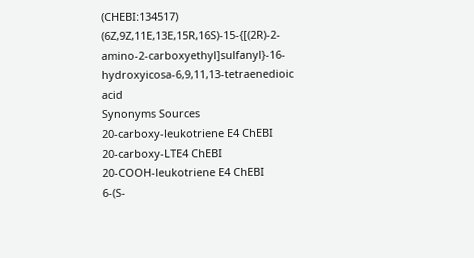(CHEBI:134517)
(6Z,9Z,11E,13E,15R,16S)-15-{[(2R)-2-amino-2-carboxyethyl]sulfanyl}-16-hydroxyicosa-6,9,11,13-tetraenedioic acid
Synonyms Sources
20-carboxy-leukotriene E4 ChEBI
20-carboxy-LTE4 ChEBI
20-COOH-leukotriene E4 ChEBI
6-(S-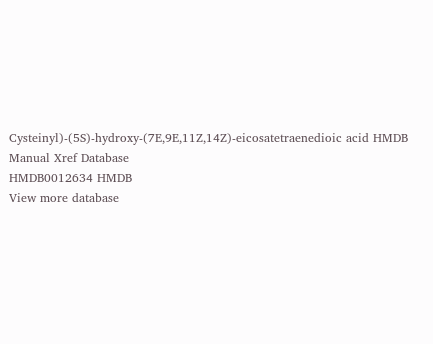Cysteinyl)-(5S)-hydroxy-(7E,9E,11Z,14Z)-eicosatetraenedioic acid HMDB
Manual Xref Database
HMDB0012634 HMDB
View more database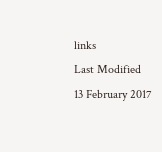links
Last Modified
13 February 2017